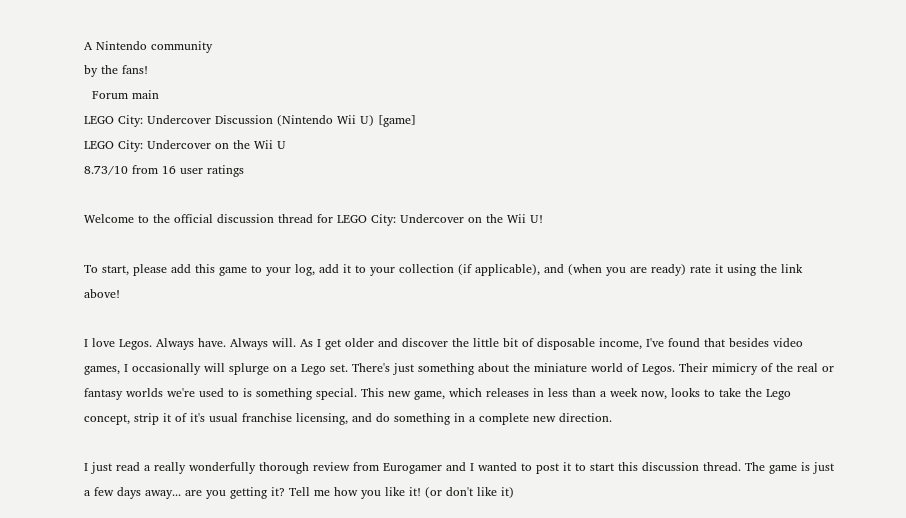A Nintendo community
by the fans!
  Forum main
LEGO City: Undercover Discussion (Nintendo Wii U) [game]
LEGO City: Undercover on the Wii U
8.73/10 from 16 user ratings

Welcome to the official discussion thread for LEGO City: Undercover on the Wii U!

To start, please add this game to your log, add it to your collection (if applicable), and (when you are ready) rate it using the link above!

I love Legos. Always have. Always will. As I get older and discover the little bit of disposable income, I've found that besides video games, I occasionally will splurge on a Lego set. There's just something about the miniature world of Legos. Their mimicry of the real or fantasy worlds we're used to is something special. This new game, which releases in less than a week now, looks to take the Lego concept, strip it of it's usual franchise licensing, and do something in a complete new direction.

I just read a really wonderfully thorough review from Eurogamer and I wanted to post it to start this discussion thread. The game is just a few days away... are you getting it? Tell me how you like it! (or don't like it)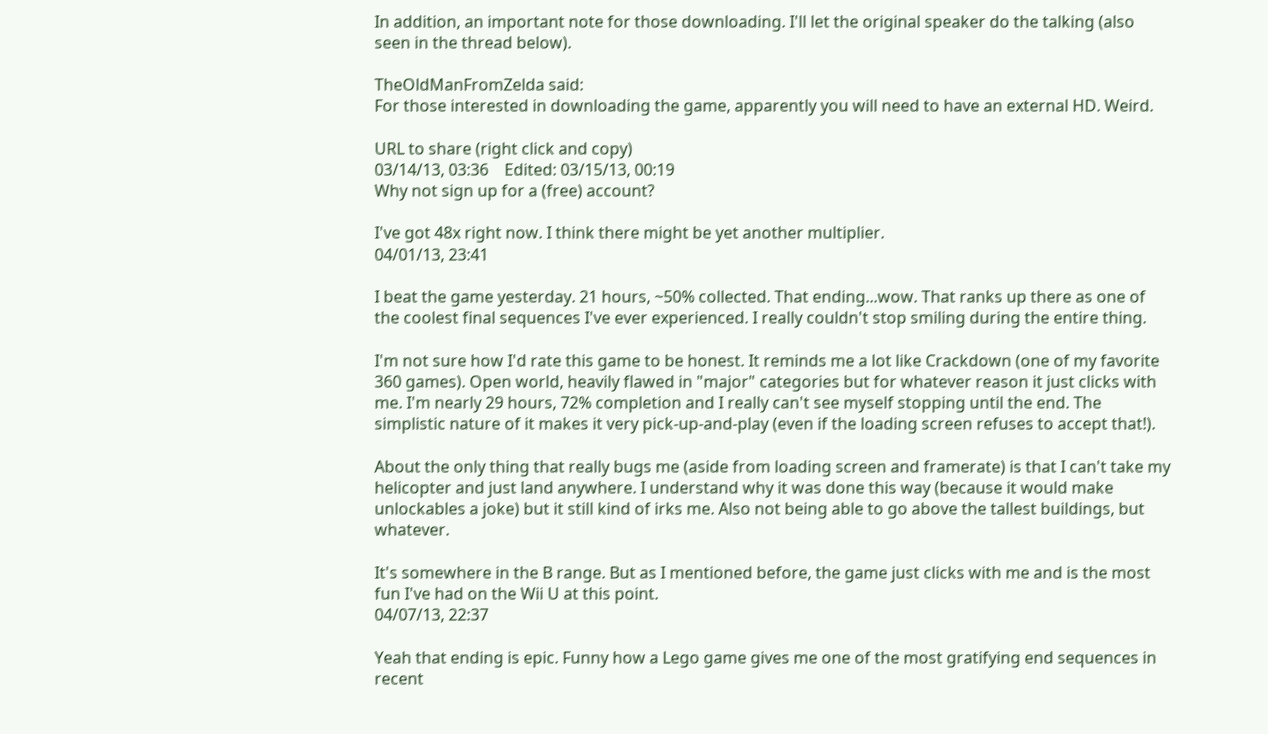In addition, an important note for those downloading. I'll let the original speaker do the talking (also seen in the thread below).

TheOldManFromZelda said:
For those interested in downloading the game, apparently you will need to have an external HD. Weird.

URL to share (right click and copy)
03/14/13, 03:36    Edited: 03/15/13, 00:19
Why not sign up for a (free) account?

I've got 48x right now. I think there might be yet another multiplier.
04/01/13, 23:41

I beat the game yesterday. 21 hours, ~50% collected. That ending...wow. That ranks up there as one of the coolest final sequences I've ever experienced. I really couldn't stop smiling during the entire thing.

I'm not sure how I'd rate this game to be honest. It reminds me a lot like Crackdown (one of my favorite 360 games). Open world, heavily flawed in "major" categories but for whatever reason it just clicks with me. I'm nearly 29 hours, 72% completion and I really can't see myself stopping until the end. The simplistic nature of it makes it very pick-up-and-play (even if the loading screen refuses to accept that!).

About the only thing that really bugs me (aside from loading screen and framerate) is that I can't take my helicopter and just land anywhere. I understand why it was done this way (because it would make unlockables a joke) but it still kind of irks me. Also not being able to go above the tallest buildings, but whatever.

It's somewhere in the B range. But as I mentioned before, the game just clicks with me and is the most fun I've had on the Wii U at this point.
04/07/13, 22:37

Yeah that ending is epic. Funny how a Lego game gives me one of the most gratifying end sequences in recent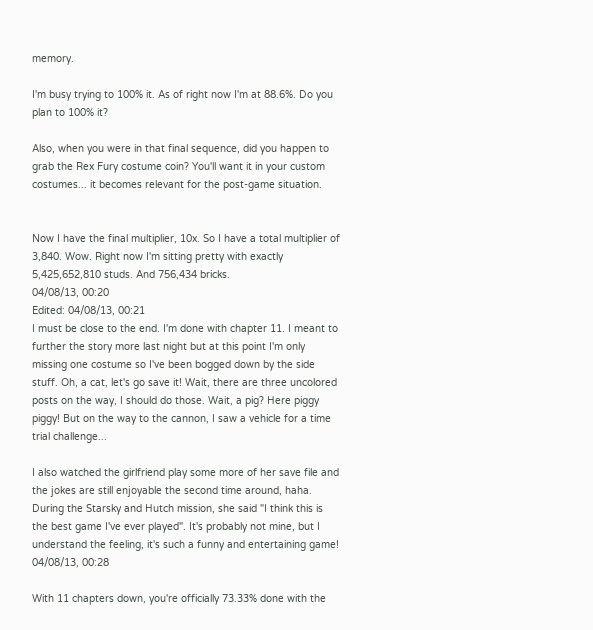memory.

I'm busy trying to 100% it. As of right now I'm at 88.6%. Do you plan to 100% it?

Also, when you were in that final sequence, did you happen to grab the Rex Fury costume coin? You'll want it in your custom costumes... it becomes relevant for the post-game situation.


Now I have the final multiplier, 10x. So I have a total multiplier of 3,840. Wow. Right now I'm sitting pretty with exactly 5,425,652,810 studs. And 756,434 bricks.
04/08/13, 00:20
Edited: 04/08/13, 00:21
I must be close to the end. I'm done with chapter 11. I meant to further the story more last night but at this point I'm only missing one costume so I've been bogged down by the side stuff. Oh, a cat, let's go save it! Wait, there are three uncolored posts on the way, I should do those. Wait, a pig? Here piggy piggy! But on the way to the cannon, I saw a vehicle for a time trial challenge...

I also watched the girlfriend play some more of her save file and the jokes are still enjoyable the second time around, haha. During the Starsky and Hutch mission, she said "I think this is the best game I've ever played". It's probably not mine, but I understand the feeling, it's such a funny and entertaining game!
04/08/13, 00:28

With 11 chapters down, you're officially 73.33% done with the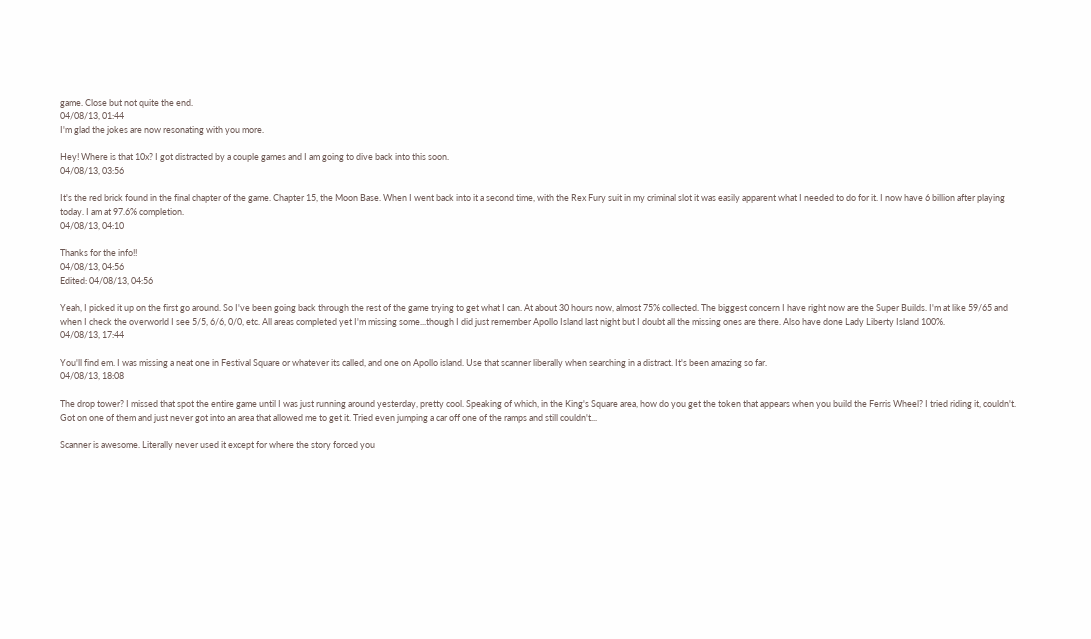game. Close but not quite the end.
04/08/13, 01:44
I'm glad the jokes are now resonating with you more.

Hey! Where is that 10x? I got distracted by a couple games and I am going to dive back into this soon.
04/08/13, 03:56

It's the red brick found in the final chapter of the game. Chapter 15, the Moon Base. When I went back into it a second time, with the Rex Fury suit in my criminal slot it was easily apparent what I needed to do for it. I now have 6 billion after playing today. I am at 97.6% completion.
04/08/13, 04:10

Thanks for the info!!
04/08/13, 04:56
Edited: 04/08/13, 04:56

Yeah, I picked it up on the first go around. So I've been going back through the rest of the game trying to get what I can. At about 30 hours now, almost 75% collected. The biggest concern I have right now are the Super Builds. I'm at like 59/65 and when I check the overworld I see 5/5, 6/6, 0/0, etc. All areas completed yet I'm missing some...though I did just remember Apollo Island last night but I doubt all the missing ones are there. Also have done Lady Liberty Island 100%.
04/08/13, 17:44

You'll find em. I was missing a neat one in Festival Square or whatever its called, and one on Apollo island. Use that scanner liberally when searching in a distract. It's been amazing so far.
04/08/13, 18:08

The drop tower? I missed that spot the entire game until I was just running around yesterday, pretty cool. Speaking of which, in the King's Square area, how do you get the token that appears when you build the Ferris Wheel? I tried riding it, couldn't. Got on one of them and just never got into an area that allowed me to get it. Tried even jumping a car off one of the ramps and still couldn't...

Scanner is awesome. Literally never used it except for where the story forced you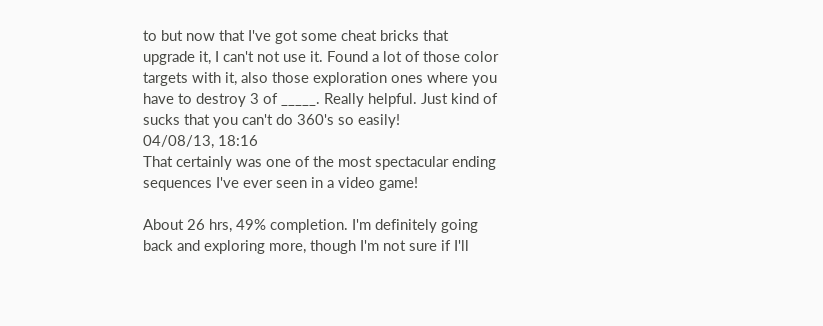to but now that I've got some cheat bricks that upgrade it, I can't not use it. Found a lot of those color targets with it, also those exploration ones where you have to destroy 3 of _____. Really helpful. Just kind of sucks that you can't do 360's so easily!
04/08/13, 18:16
That certainly was one of the most spectacular ending sequences I've ever seen in a video game!

About 26 hrs, 49% completion. I'm definitely going back and exploring more, though I'm not sure if I'll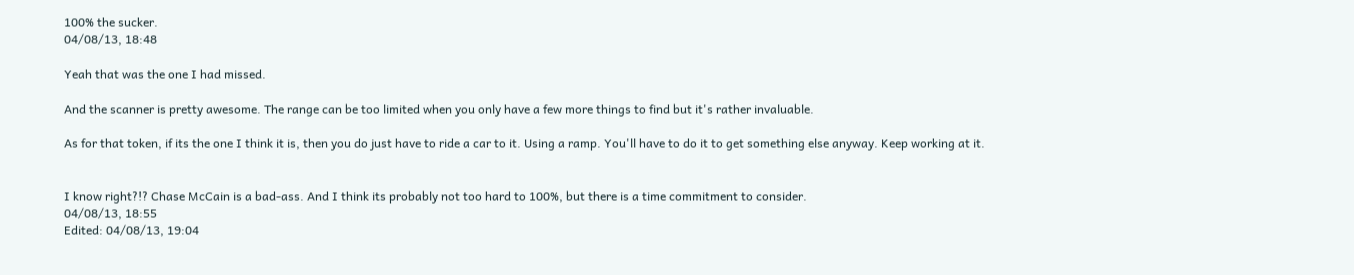100% the sucker.
04/08/13, 18:48

Yeah that was the one I had missed.

And the scanner is pretty awesome. The range can be too limited when you only have a few more things to find but it's rather invaluable.

As for that token, if its the one I think it is, then you do just have to ride a car to it. Using a ramp. You'll have to do it to get something else anyway. Keep working at it.


I know right?!? Chase McCain is a bad-ass. And I think its probably not too hard to 100%, but there is a time commitment to consider.
04/08/13, 18:55
Edited: 04/08/13, 19:04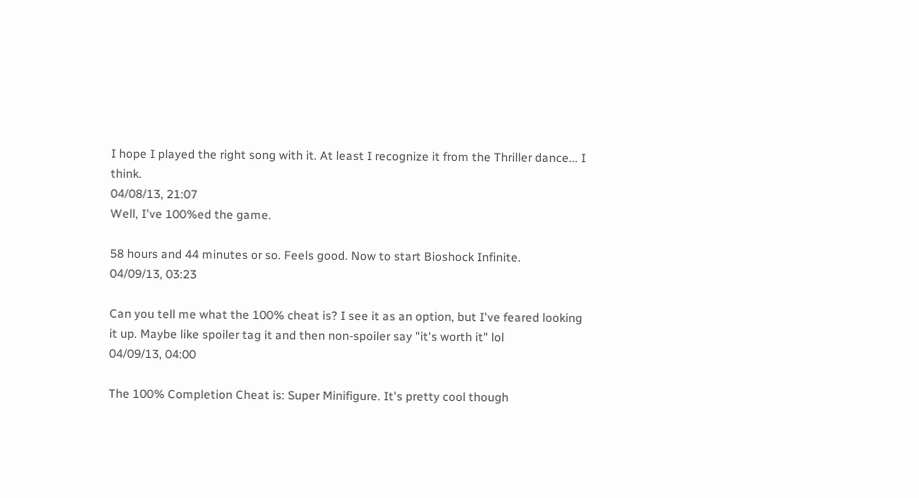I hope I played the right song with it. At least I recognize it from the Thriller dance... I think.
04/08/13, 21:07
Well, I've 100%ed the game.

58 hours and 44 minutes or so. Feels good. Now to start Bioshock Infinite.
04/09/13, 03:23

Can you tell me what the 100% cheat is? I see it as an option, but I've feared looking it up. Maybe like spoiler tag it and then non-spoiler say "it's worth it" lol
04/09/13, 04:00

The 100% Completion Cheat is: Super Minifigure. It's pretty cool though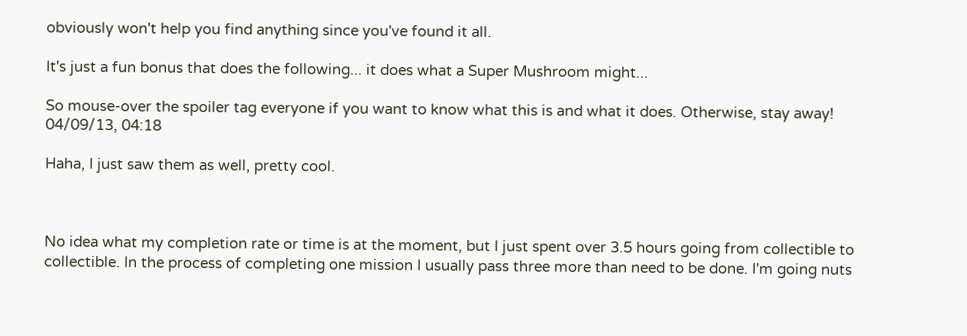obviously won't help you find anything since you've found it all.

It's just a fun bonus that does the following... it does what a Super Mushroom might...

So mouse-over the spoiler tag everyone if you want to know what this is and what it does. Otherwise, stay away!
04/09/13, 04:18

Haha, I just saw them as well, pretty cool.



No idea what my completion rate or time is at the moment, but I just spent over 3.5 hours going from collectible to collectible. In the process of completing one mission I usually pass three more than need to be done. I'm going nuts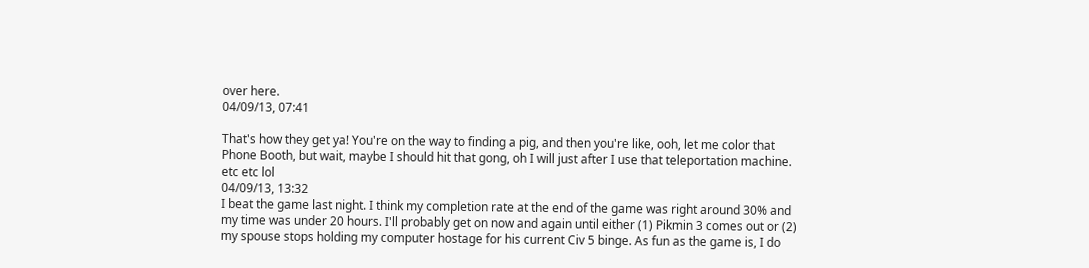over here.
04/09/13, 07:41

That's how they get ya! You're on the way to finding a pig, and then you're like, ooh, let me color that Phone Booth, but wait, maybe I should hit that gong, oh I will just after I use that teleportation machine. etc etc lol
04/09/13, 13:32
I beat the game last night. I think my completion rate at the end of the game was right around 30% and my time was under 20 hours. I'll probably get on now and again until either (1) Pikmin 3 comes out or (2) my spouse stops holding my computer hostage for his current Civ 5 binge. As fun as the game is, I do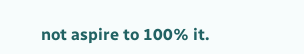not aspire to 100% it.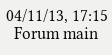04/11/13, 17:15
  Forum main